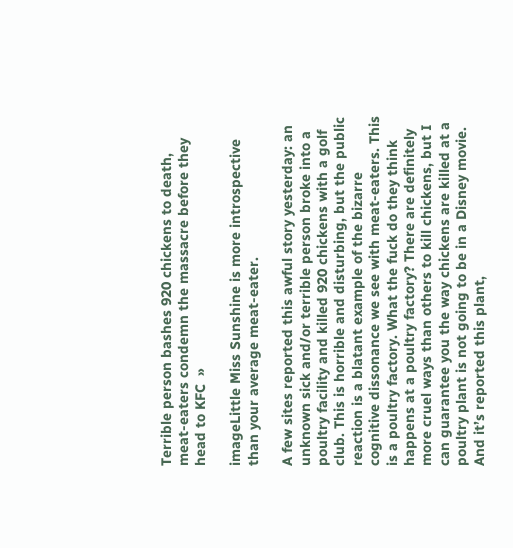Terrible person bashes 920 chickens to death, meat-eaters condemn the massacre before they head to KFC  »

imageLittle Miss Sunshine is more introspective than your average meat-eater.

A few sites reported this awful story yesterday: an unknown sick and/or terrible person broke into a poultry facility and killed 920 chickens with a golf club. This is horrible and disturbing, but the public reaction is a blatant example of the bizarre cognitive dissonance we see with meat-eaters. This is a poultry factory. What the fuck do they think happens at a poultry factory? There are definitely more cruel ways than others to kill chickens, but I can guarantee you the way chickens are killed at a poultry plant is not going to be in a Disney movie. And it’s reported this plant,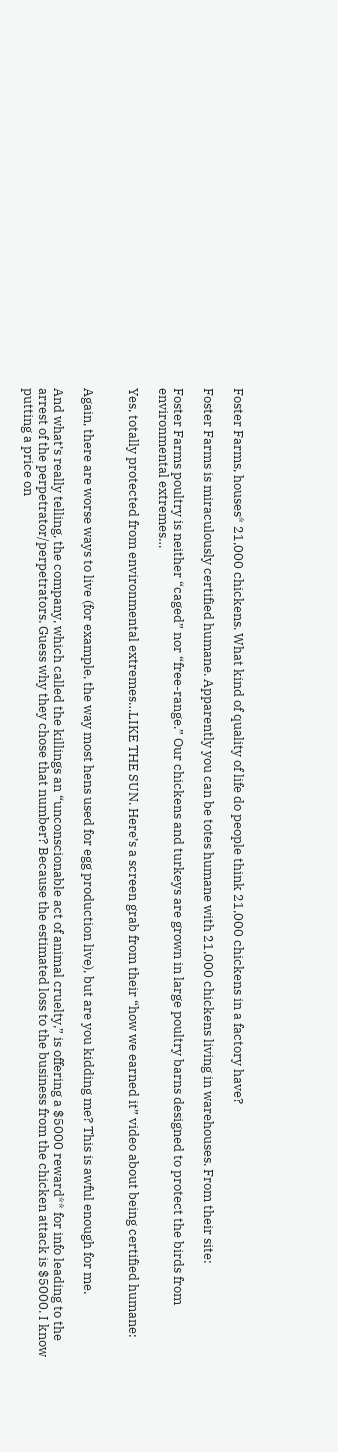Foster Farms, houses* 21,000 chickens. What kind of quality of life do people think 21,000 chickens in a factory have?

Foster Farms is miraculously certified humane. Apparently you can be totes humane with 21,000 chickens living in warehouses. From their site:

Foster Farms poultry is neither “caged” nor “free-range.” Our chickens and turkeys are grown in large poultry barns designed to protect the birds from environmental extremes…

Yes, totally protected from environmental extremes…LIKE THE SUN. Here’s a screen grab from their “how we earned it” video about being certified humane:


Again, there are worse ways to live (for example, the way most hens used for egg production live), but are you kidding me? This is awful enough for me.

And what’s really telling, the company, which called the killings an “unconscionable act of animal cruelty,” is offering a $5000 reward** for info leading to the arrest of the perpetrator/perpetrators. Guess why they chose that number? Because the estimated loss to the business from the chicken attack is $5000. I know putting a price on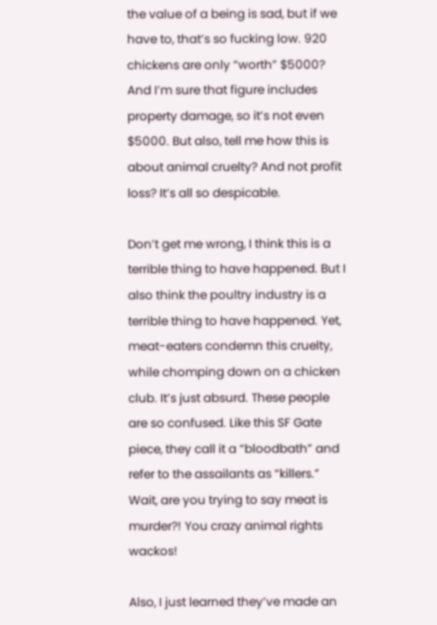the value of a being is sad, but if we have to, that’s so fucking low. 920 chickens are only “worth” $5000? And I’m sure that figure includes property damage, so it’s not even $5000. But also, tell me how this is about animal cruelty? And not profit loss? It’s all so despicable.

Don’t get me wrong, I think this is a terrible thing to have happened. But I also think the poultry industry is a terrible thing to have happened. Yet, meat-eaters condemn this cruelty, while chomping down on a chicken club. It’s just absurd. These people are so confused. Like this SF Gate piece, they call it a “bloodbath” and refer to the assailants as “killers.” Wait, are you trying to say meat is murder?! You crazy animal rights wackos!

Also, I just learned they’ve made an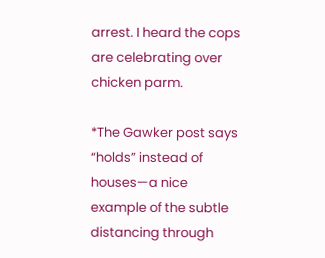arrest. I heard the cops are celebrating over chicken parm.

*The Gawker post says “holds” instead of houses—a nice example of the subtle distancing through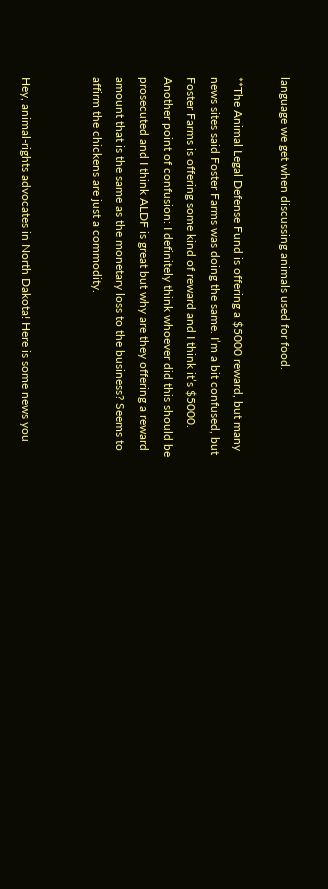language we get when discussing animals used for food.

**The Animal Legal Defense Fund is offering a $5000 reward, but many news sites said Foster Farms was doing the same. I’m a bit confused, but Foster Farms is offering some kind of reward and I think it’s $5000. Another point of confusion: I definitely think whoever did this should be prosecuted and I think ALDF is great but why are they offering a reward amount that is the same as the monetary loss to the business? Seems to affirm the chickens are just a commodity.


Hey, animal-rights advocates in North Dakota! Here is some news you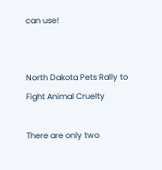can use!


North Dakota Pets Rally to Fight Animal Cruelty

There are only two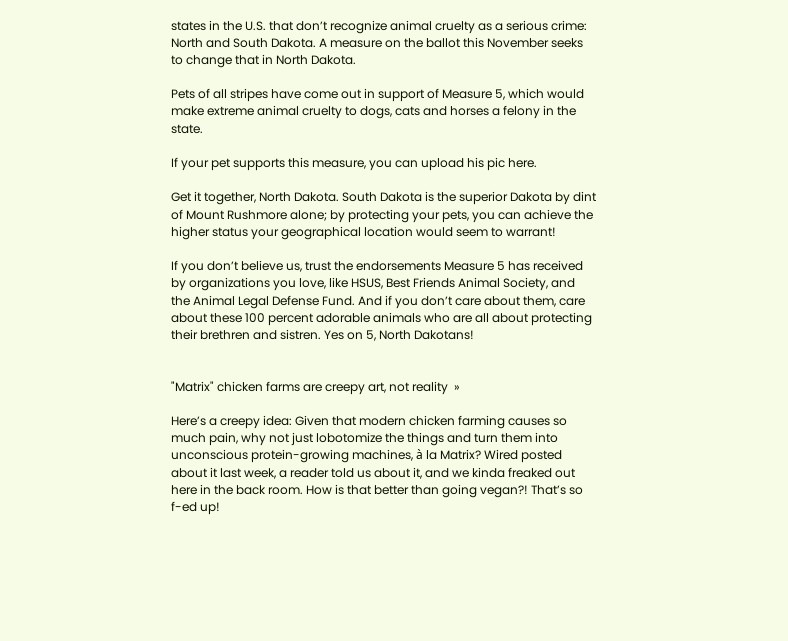states in the U.S. that don’t recognize animal cruelty as a serious crime: North and South Dakota. A measure on the ballot this November seeks to change that in North Dakota.

Pets of all stripes have come out in support of Measure 5, which would make extreme animal cruelty to dogs, cats and horses a felony in the state.

If your pet supports this measure, you can upload his pic here.

Get it together, North Dakota. South Dakota is the superior Dakota by dint of Mount Rushmore alone; by protecting your pets, you can achieve the higher status your geographical location would seem to warrant!

If you don’t believe us, trust the endorsements Measure 5 has received by organizations you love, like HSUS, Best Friends Animal Society, and the Animal Legal Defense Fund. And if you don’t care about them, care about these 100 percent adorable animals who are all about protecting their brethren and sistren. Yes on 5, North Dakotans!


"Matrix" chicken farms are creepy art, not reality  »

Here’s a creepy idea: Given that modern chicken farming causes so much pain, why not just lobotomize the things and turn them into unconscious protein-growing machines, à la Matrix? Wired posted about it last week, a reader told us about it, and we kinda freaked out here in the back room. How is that better than going vegan?! That’s so f-ed up!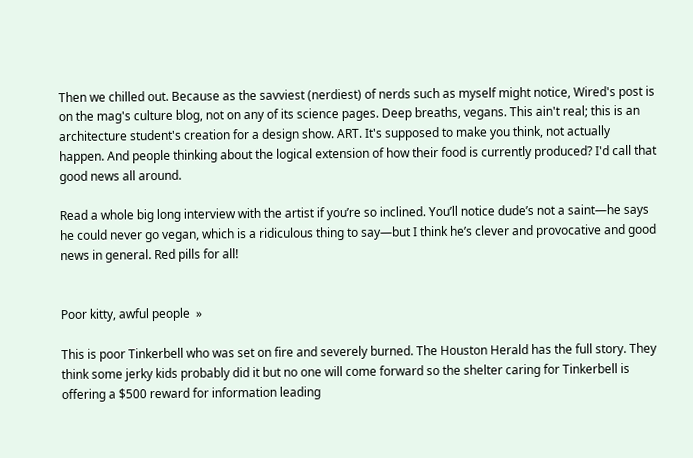Then we chilled out. Because as the savviest (nerdiest) of nerds such as myself might notice, Wired's post is on the mag's culture blog, not on any of its science pages. Deep breaths, vegans. This ain't real; this is an architecture student's creation for a design show. ART. It's supposed to make you think, not actually happen. And people thinking about the logical extension of how their food is currently produced? I'd call that good news all around.

Read a whole big long interview with the artist if you’re so inclined. You’ll notice dude’s not a saint—he says he could never go vegan, which is a ridiculous thing to say—but I think he’s clever and provocative and good news in general. Red pills for all!


Poor kitty, awful people  »

This is poor Tinkerbell who was set on fire and severely burned. The Houston Herald has the full story. They think some jerky kids probably did it but no one will come forward so the shelter caring for Tinkerbell is offering a $500 reward for information leading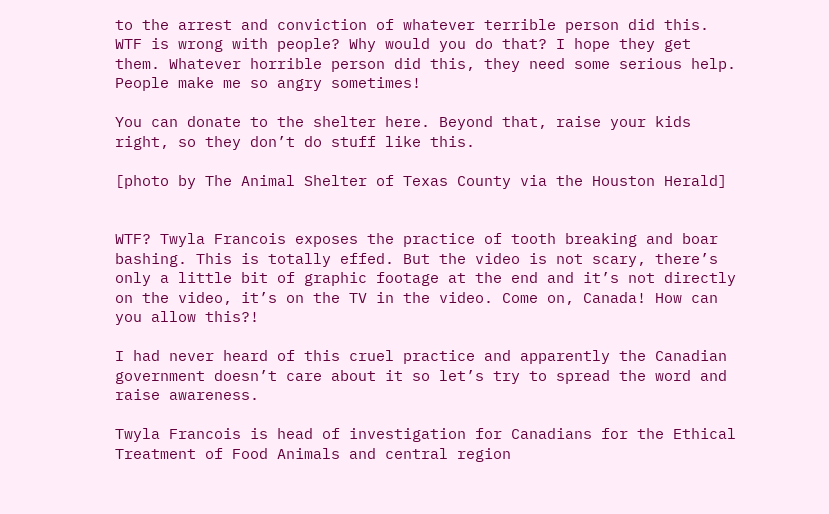to the arrest and conviction of whatever terrible person did this. WTF is wrong with people? Why would you do that? I hope they get them. Whatever horrible person did this, they need some serious help. People make me so angry sometimes!

You can donate to the shelter here. Beyond that, raise your kids right, so they don’t do stuff like this.

[photo by The Animal Shelter of Texas County via the Houston Herald]


WTF? Twyla Francois exposes the practice of tooth breaking and boar bashing. This is totally effed. But the video is not scary, there’s only a little bit of graphic footage at the end and it’s not directly on the video, it’s on the TV in the video. Come on, Canada! How can you allow this?!

I had never heard of this cruel practice and apparently the Canadian government doesn’t care about it so let’s try to spread the word and raise awareness.

Twyla Francois is head of investigation for Canadians for the Ethical Treatment of Food Animals and central region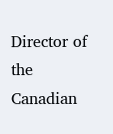Director of the Canadian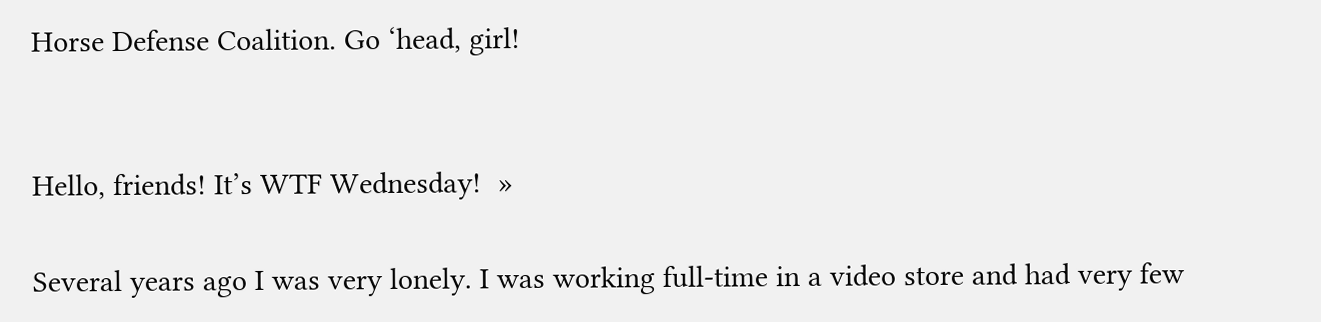Horse Defense Coalition. Go ‘head, girl!


Hello, friends! It’s WTF Wednesday!  »

Several years ago I was very lonely. I was working full-time in a video store and had very few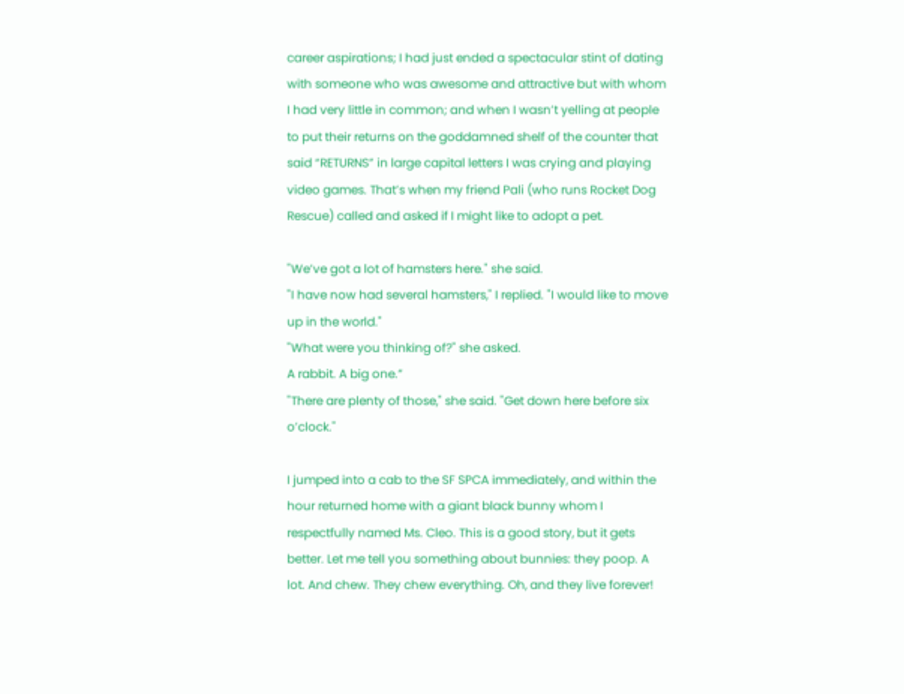career aspirations; I had just ended a spectacular stint of dating with someone who was awesome and attractive but with whom I had very little in common; and when I wasn’t yelling at people to put their returns on the goddamned shelf of the counter that said “RETURNS” in large capital letters I was crying and playing video games. That’s when my friend Pali (who runs Rocket Dog Rescue) called and asked if I might like to adopt a pet.

"We’ve got a lot of hamsters here." she said.
"I have now had several hamsters," I replied. "I would like to move up in the world."
"What were you thinking of?" she asked.
A rabbit. A big one.”
"There are plenty of those," she said. "Get down here before six o’clock."

I jumped into a cab to the SF SPCA immediately, and within the hour returned home with a giant black bunny whom I respectfully named Ms. Cleo. This is a good story, but it gets better. Let me tell you something about bunnies: they poop. A lot. And chew. They chew everything. Oh, and they live forever!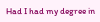Had I had my degree in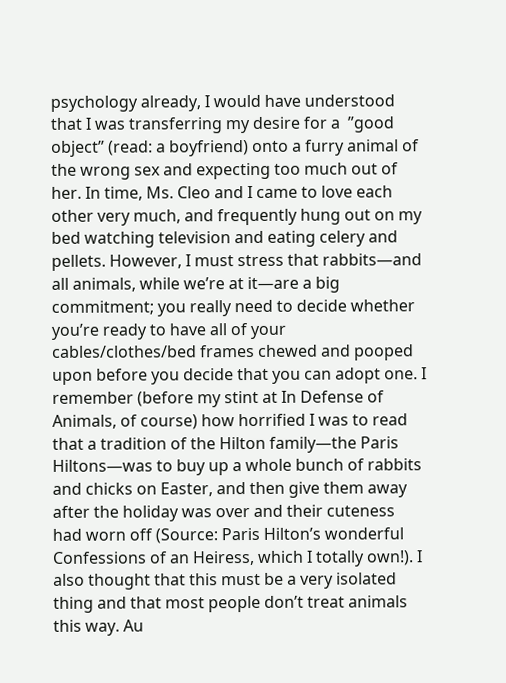psychology already, I would have understood that I was transferring my desire for a  ”good object” (read: a boyfriend) onto a furry animal of the wrong sex and expecting too much out of her. In time, Ms. Cleo and I came to love each other very much, and frequently hung out on my bed watching television and eating celery and pellets. However, I must stress that rabbits—and all animals, while we’re at it—are a big commitment; you really need to decide whether you’re ready to have all of your cables/clothes/bed frames chewed and pooped upon before you decide that you can adopt one. I remember (before my stint at In Defense of Animals, of course) how horrified I was to read that a tradition of the Hilton family—the Paris Hiltons—was to buy up a whole bunch of rabbits and chicks on Easter, and then give them away after the holiday was over and their cuteness had worn off (Source: Paris Hilton’s wonderful Confessions of an Heiress, which I totally own!). I also thought that this must be a very isolated thing and that most people don’t treat animals this way. Au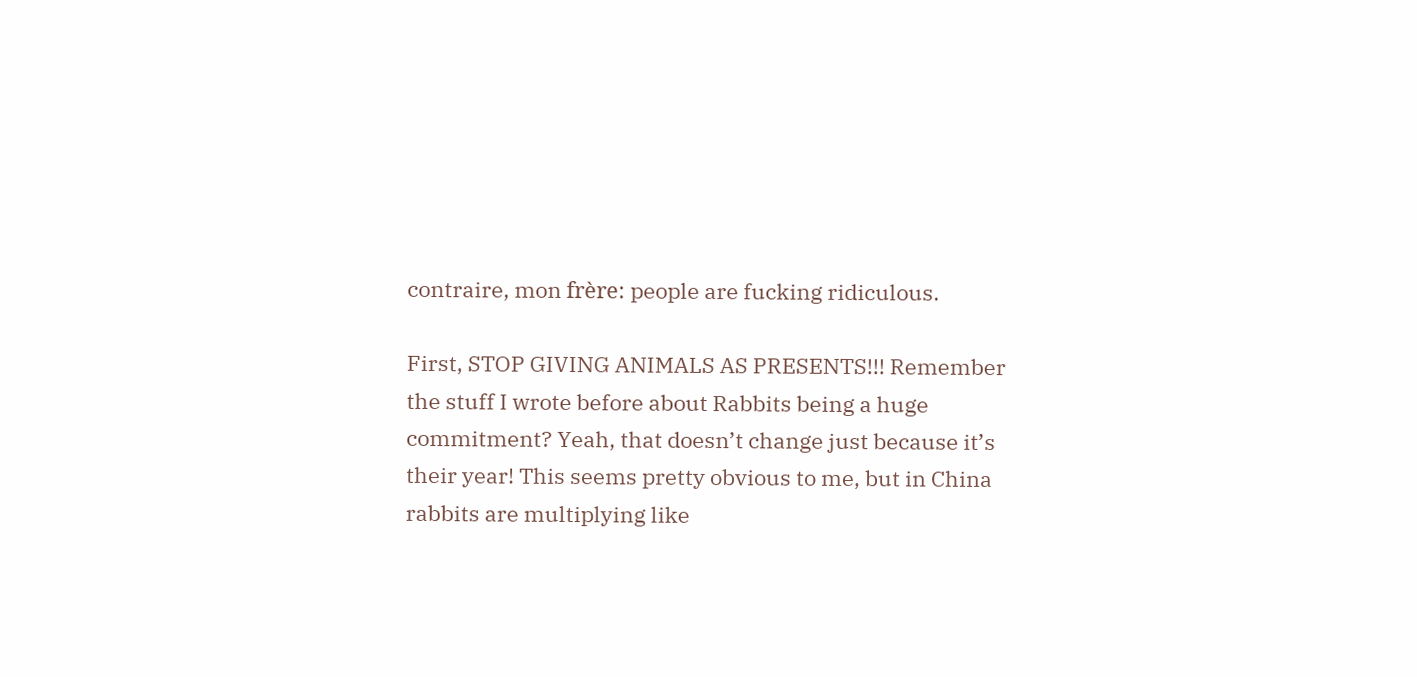contraire, mon frère: people are fucking ridiculous.

First, STOP GIVING ANIMALS AS PRESENTS!!! Remember the stuff I wrote before about Rabbits being a huge commitment? Yeah, that doesn’t change just because it’s their year! This seems pretty obvious to me, but in China rabbits are multiplying like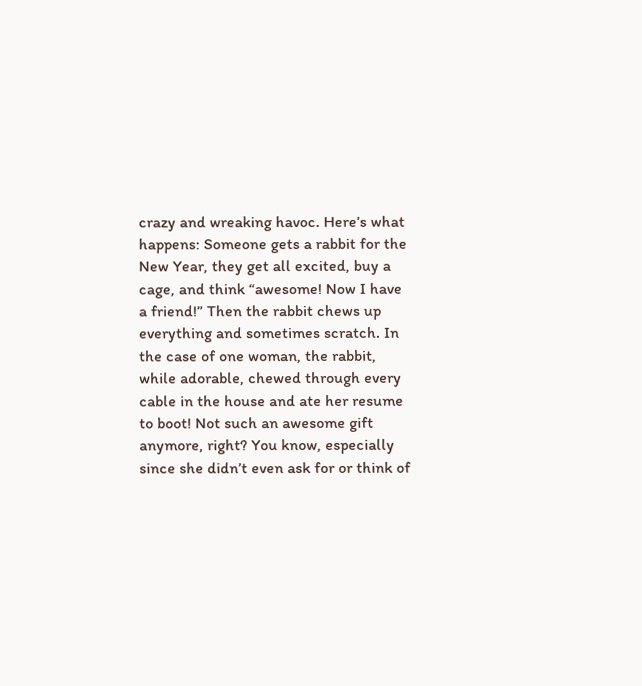crazy and wreaking havoc. Here’s what happens: Someone gets a rabbit for the New Year, they get all excited, buy a cage, and think “awesome! Now I have a friend!” Then the rabbit chews up everything and sometimes scratch. In the case of one woman, the rabbit, while adorable, chewed through every cable in the house and ate her resume to boot! Not such an awesome gift anymore, right? You know, especially since she didn’t even ask for or think of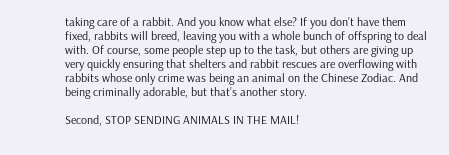taking care of a rabbit. And you know what else? If you don’t have them fixed, rabbits will breed, leaving you with a whole bunch of offspring to deal with. Of course, some people step up to the task, but others are giving up very quickly ensuring that shelters and rabbit rescues are overflowing with rabbits whose only crime was being an animal on the Chinese Zodiac. And being criminally adorable, but that’s another story.

Second, STOP SENDING ANIMALS IN THE MAIL!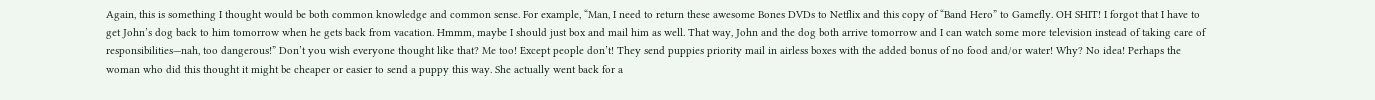Again, this is something I thought would be both common knowledge and common sense. For example, “Man, I need to return these awesome Bones DVDs to Netflix and this copy of “Band Hero” to Gamefly. OH SHIT! I forgot that I have to get John’s dog back to him tomorrow when he gets back from vacation. Hmmm, maybe I should just box and mail him as well. That way, John and the dog both arrive tomorrow and I can watch some more television instead of taking care of responsibilities—nah, too dangerous!” Don’t you wish everyone thought like that? Me too! Except people don’t! They send puppies priority mail in airless boxes with the added bonus of no food and/or water! Why? No idea! Perhaps the woman who did this thought it might be cheaper or easier to send a puppy this way. She actually went back for a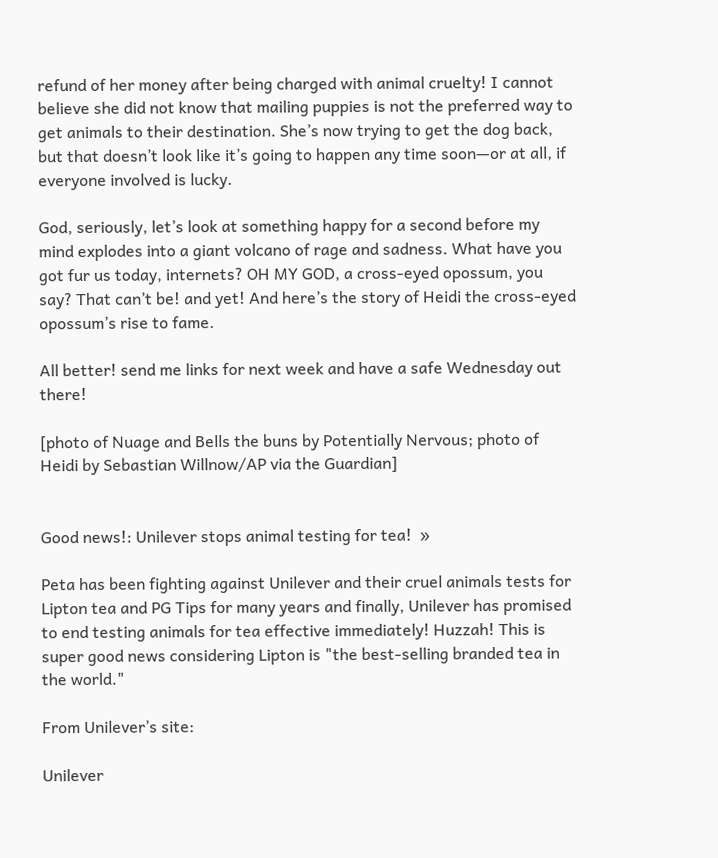refund of her money after being charged with animal cruelty! I cannot believe she did not know that mailing puppies is not the preferred way to get animals to their destination. She’s now trying to get the dog back, but that doesn’t look like it’s going to happen any time soon—or at all, if everyone involved is lucky.

God, seriously, let’s look at something happy for a second before my mind explodes into a giant volcano of rage and sadness. What have you got fur us today, internets? OH MY GOD, a cross-eyed opossum, you say? That can’t be! and yet! And here’s the story of Heidi the cross-eyed opossum’s rise to fame.

All better! send me links for next week and have a safe Wednesday out there!

[photo of Nuage and Bells the buns by Potentially Nervous; photo of Heidi by Sebastian Willnow/AP via the Guardian]


Good news!: Unilever stops animal testing for tea!  »

Peta has been fighting against Unilever and their cruel animals tests for Lipton tea and PG Tips for many years and finally, Unilever has promised to end testing animals for tea effective immediately! Huzzah! This is super good news considering Lipton is "the best-selling branded tea in the world."

From Unilever’s site:

Unilever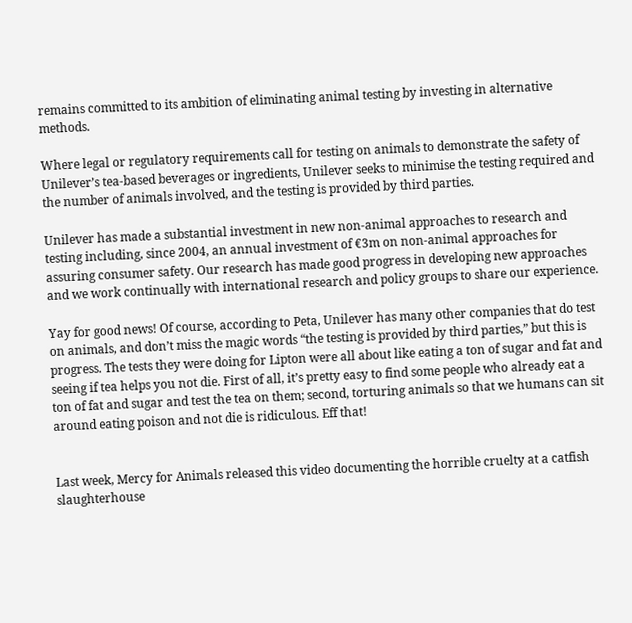remains committed to its ambition of eliminating animal testing by investing in alternative methods.

Where legal or regulatory requirements call for testing on animals to demonstrate the safety of Unilever’s tea-based beverages or ingredients, Unilever seeks to minimise the testing required and the number of animals involved, and the testing is provided by third parties.

Unilever has made a substantial investment in new non-animal approaches to research and testing including, since 2004, an annual investment of €3m on non-animal approaches for assuring consumer safety. Our research has made good progress in developing new approaches and we work continually with international research and policy groups to share our experience.

Yay for good news! Of course, according to Peta, Unilever has many other companies that do test on animals, and don’t miss the magic words “the testing is provided by third parties,” but this is progress. The tests they were doing for Lipton were all about like eating a ton of sugar and fat and seeing if tea helps you not die. First of all, it’s pretty easy to find some people who already eat a ton of fat and sugar and test the tea on them; second, torturing animals so that we humans can sit around eating poison and not die is ridiculous. Eff that!


Last week, Mercy for Animals released this video documenting the horrible cruelty at a catfish slaughterhouse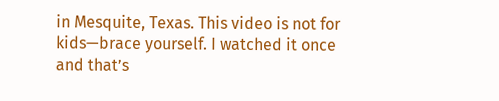in Mesquite, Texas. This video is not for kids—brace yourself. I watched it once and that’s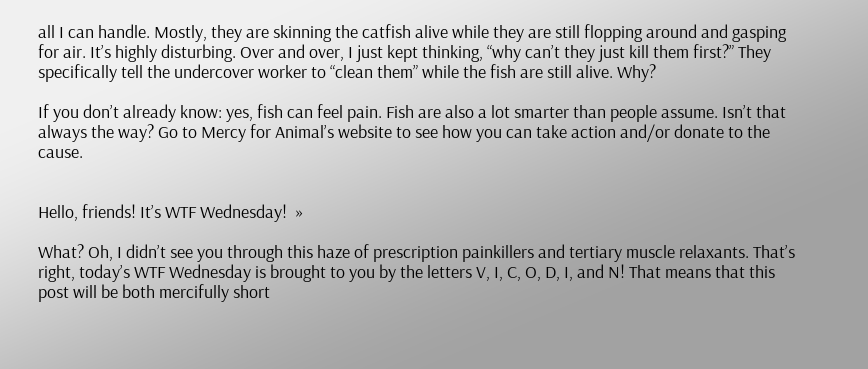all I can handle. Mostly, they are skinning the catfish alive while they are still flopping around and gasping for air. It’s highly disturbing. Over and over, I just kept thinking, “why can’t they just kill them first?” They specifically tell the undercover worker to “clean them” while the fish are still alive. Why?

If you don’t already know: yes, fish can feel pain. Fish are also a lot smarter than people assume. Isn’t that always the way? Go to Mercy for Animal’s website to see how you can take action and/or donate to the cause.


Hello, friends! It’s WTF Wednesday!  »

What? Oh, I didn’t see you through this haze of prescription painkillers and tertiary muscle relaxants. That’s right, today’s WTF Wednesday is brought to you by the letters V, I, C, O, D, I, and N! That means that this post will be both mercifully short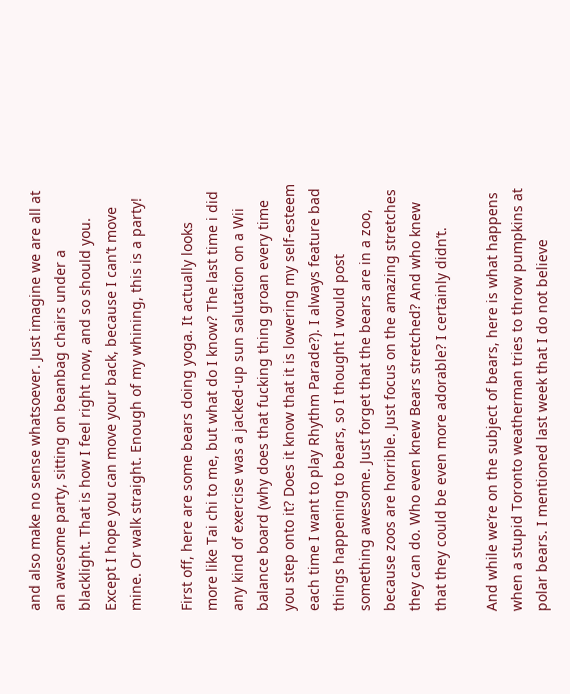and also make no sense whatsoever. Just imagine we are all at an awesome party, sitting on beanbag chairs under a blacklight. That is how I feel right now, and so should you. Except I hope you can move your back, because I can’t move mine. Or walk straight. Enough of my whining, this is a party!

First off, here are some bears doing yoga. It actually looks more like Tai chi to me, but what do I know? The last time i did any kind of exercise was a jacked-up sun salutation on a Wii balance board (why does that fucking thing groan every time you step onto it? Does it know that it is lowering my self-esteem each time I want to play Rhythm Parade?). I always feature bad things happening to bears, so I thought I would post something awesome. Just forget that the bears are in a zoo, because zoos are horrible. Just focus on the amazing stretches they can do. Who even knew Bears stretched? And who knew that they could be even more adorable? I certainly didn’t.

And while we’re on the subject of bears, here is what happens when a stupid Toronto weatherman tries to throw pumpkins at polar bears. I mentioned last week that I do not believe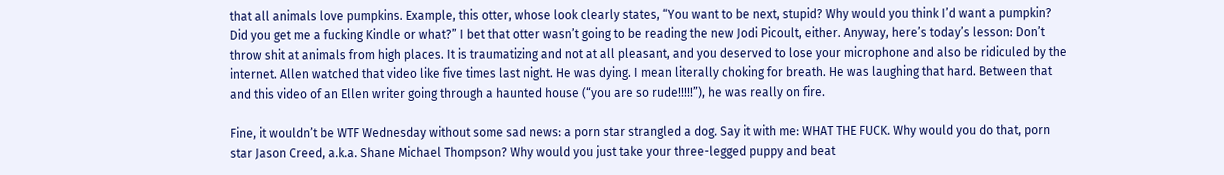that all animals love pumpkins. Example, this otter, whose look clearly states, “You want to be next, stupid? Why would you think I’d want a pumpkin? Did you get me a fucking Kindle or what?” I bet that otter wasn’t going to be reading the new Jodi Picoult, either. Anyway, here’s today’s lesson: Don’t throw shit at animals from high places. It is traumatizing and not at all pleasant, and you deserved to lose your microphone and also be ridiculed by the internet. Allen watched that video like five times last night. He was dying. I mean literally choking for breath. He was laughing that hard. Between that and this video of an Ellen writer going through a haunted house (“you are so rude!!!!!”), he was really on fire.

Fine, it wouldn’t be WTF Wednesday without some sad news: a porn star strangled a dog. Say it with me: WHAT THE FUCK. Why would you do that, porn star Jason Creed, a.k.a. Shane Michael Thompson? Why would you just take your three-legged puppy and beat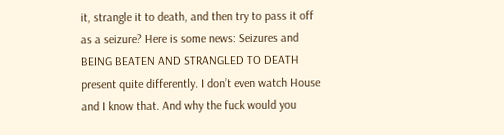it, strangle it to death, and then try to pass it off as a seizure? Here is some news: Seizures and BEING BEATEN AND STRANGLED TO DEATH present quite differently. I don’t even watch House and I know that. And why the fuck would you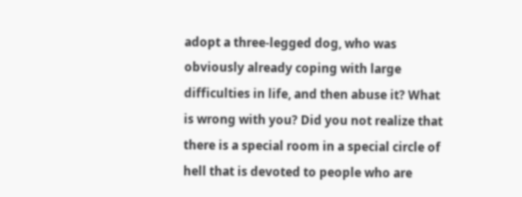adopt a three-legged dog, who was obviously already coping with large difficulties in life, and then abuse it? What is wrong with you? Did you not realize that there is a special room in a special circle of hell that is devoted to people who are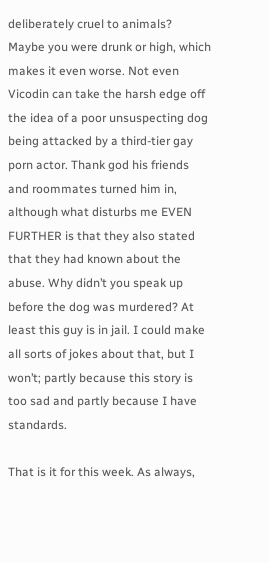deliberately cruel to animals? Maybe you were drunk or high, which makes it even worse. Not even Vicodin can take the harsh edge off the idea of a poor unsuspecting dog being attacked by a third-tier gay porn actor. Thank god his friends and roommates turned him in, although what disturbs me EVEN FURTHER is that they also stated that they had known about the abuse. Why didn’t you speak up before the dog was murdered? At least this guy is in jail. I could make all sorts of jokes about that, but I won’t; partly because this story is too sad and partly because I have standards.

That is it for this week. As always,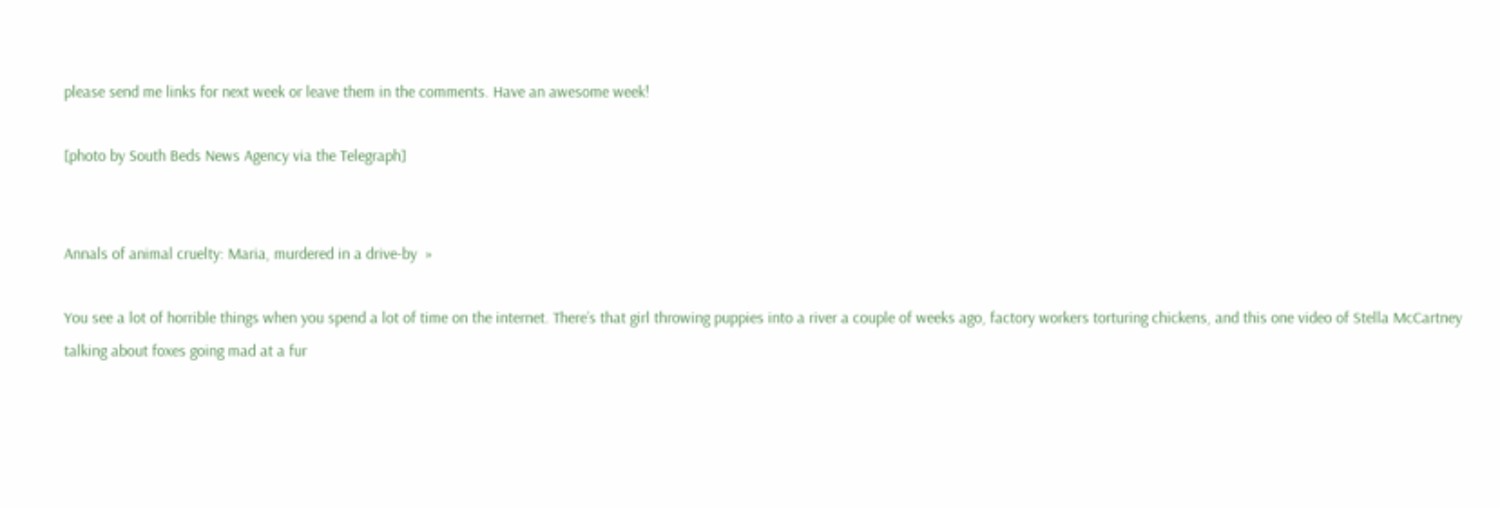please send me links for next week or leave them in the comments. Have an awesome week!

[photo by South Beds News Agency via the Telegraph]


Annals of animal cruelty: Maria, murdered in a drive-by  »

You see a lot of horrible things when you spend a lot of time on the internet. There’s that girl throwing puppies into a river a couple of weeks ago, factory workers torturing chickens, and this one video of Stella McCartney talking about foxes going mad at a fur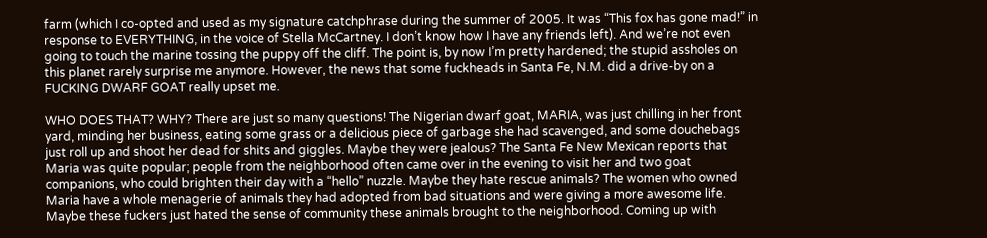farm (which I co-opted and used as my signature catchphrase during the summer of 2005. It was “This fox has gone mad!” in response to EVERYTHING, in the voice of Stella McCartney. I don’t know how I have any friends left). And we’re not even going to touch the marine tossing the puppy off the cliff. The point is, by now I’m pretty hardened; the stupid assholes on this planet rarely surprise me anymore. However, the news that some fuckheads in Santa Fe, N.M. did a drive-by on a FUCKING DWARF GOAT really upset me.

WHO DOES THAT? WHY? There are just so many questions! The Nigerian dwarf goat, MARIA, was just chilling in her front yard, minding her business, eating some grass or a delicious piece of garbage she had scavenged, and some douchebags just roll up and shoot her dead for shits and giggles. Maybe they were jealous? The Santa Fe New Mexican reports that Maria was quite popular; people from the neighborhood often came over in the evening to visit her and two goat companions, who could brighten their day with a “hello” nuzzle. Maybe they hate rescue animals? The women who owned Maria have a whole menagerie of animals they had adopted from bad situations and were giving a more awesome life. Maybe these fuckers just hated the sense of community these animals brought to the neighborhood. Coming up with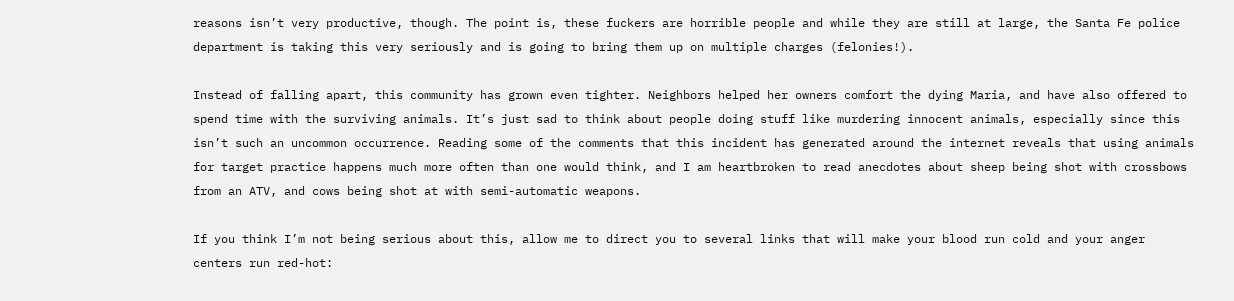reasons isn’t very productive, though. The point is, these fuckers are horrible people and while they are still at large, the Santa Fe police department is taking this very seriously and is going to bring them up on multiple charges (felonies!).

Instead of falling apart, this community has grown even tighter. Neighbors helped her owners comfort the dying Maria, and have also offered to spend time with the surviving animals. It’s just sad to think about people doing stuff like murdering innocent animals, especially since this isn’t such an uncommon occurrence. Reading some of the comments that this incident has generated around the internet reveals that using animals for target practice happens much more often than one would think, and I am heartbroken to read anecdotes about sheep being shot with crossbows from an ATV, and cows being shot at with semi-automatic weapons.

If you think I’m not being serious about this, allow me to direct you to several links that will make your blood run cold and your anger centers run red-hot: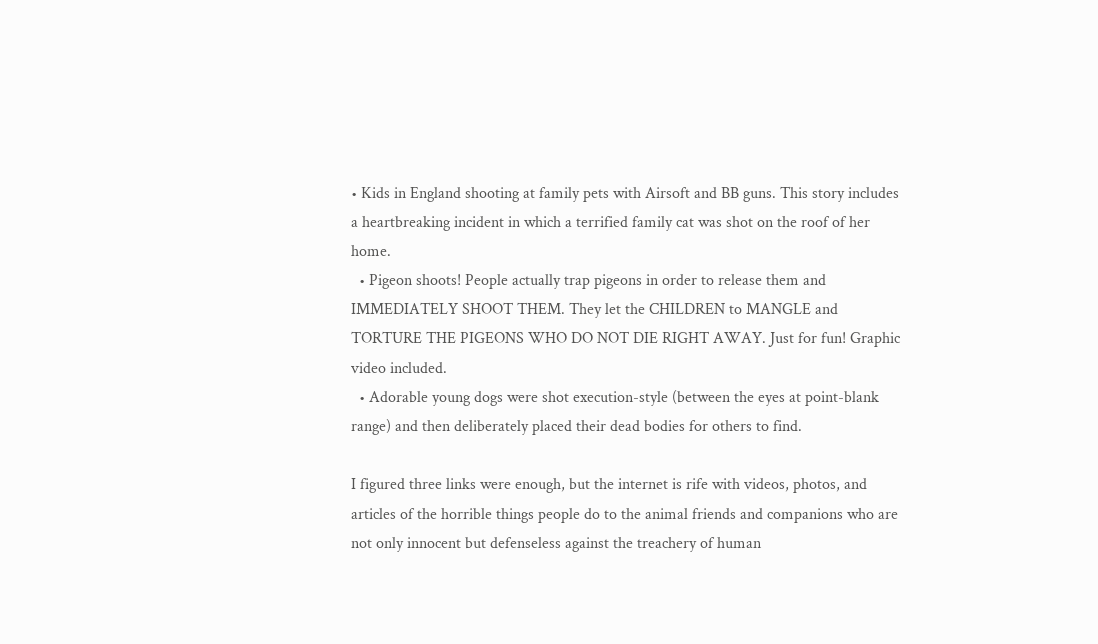• Kids in England shooting at family pets with Airsoft and BB guns. This story includes a heartbreaking incident in which a terrified family cat was shot on the roof of her home.
  • Pigeon shoots! People actually trap pigeons in order to release them and IMMEDIATELY SHOOT THEM. They let the CHILDREN to MANGLE and TORTURE THE PIGEONS WHO DO NOT DIE RIGHT AWAY. Just for fun! Graphic video included.
  • Adorable young dogs were shot execution-style (between the eyes at point-blank range) and then deliberately placed their dead bodies for others to find.

I figured three links were enough, but the internet is rife with videos, photos, and articles of the horrible things people do to the animal friends and companions who are not only innocent but defenseless against the treachery of human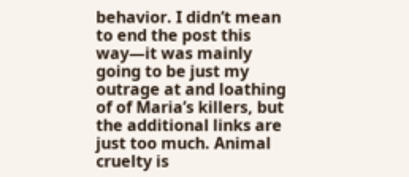behavior. I didn’t mean to end the post this way—it was mainly going to be just my outrage at and loathing of of Maria’s killers, but the additional links are just too much. Animal cruelty is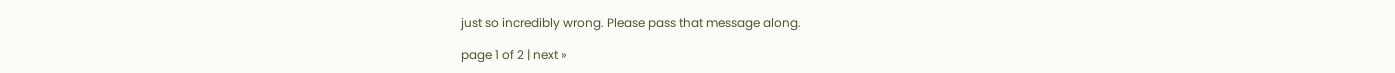just so incredibly wrong. Please pass that message along.

page 1 of 2 | next »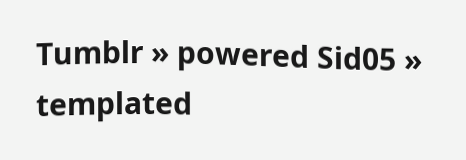Tumblr » powered Sid05 » templated